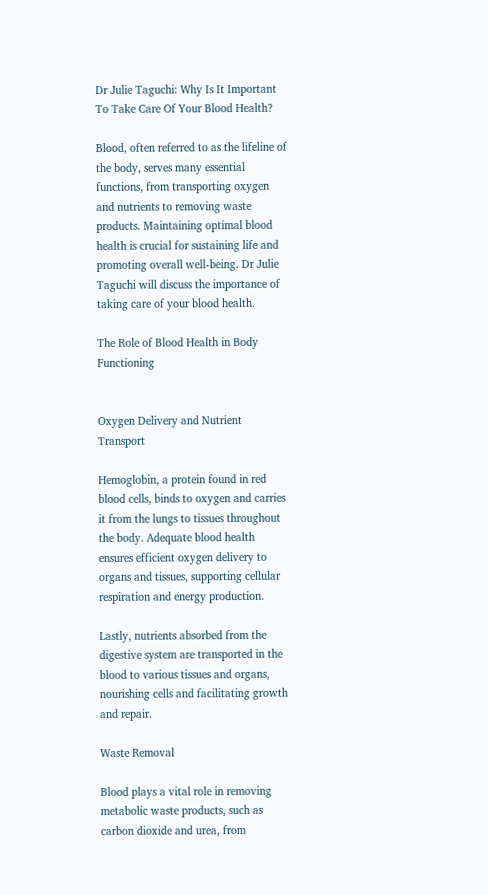Dr Julie Taguchi: Why Is It Important To Take Care Of Your Blood Health?

Blood, often referred to as the lifeline of the body, serves many essential functions, from transporting oxygen and nutrients to removing waste products. Maintaining optimal blood health is crucial for sustaining life and promoting overall well-being. Dr Julie Taguchi will discuss the importance of taking care of your blood health.

The Role of Blood Health in Body Functioning


Oxygen Delivery and Nutrient Transport

Hemoglobin, a protein found in red blood cells, binds to oxygen and carries it from the lungs to tissues throughout the body. Adequate blood health ensures efficient oxygen delivery to organs and tissues, supporting cellular respiration and energy production.

Lastly, nutrients absorbed from the digestive system are transported in the blood to various tissues and organs, nourishing cells and facilitating growth and repair.

Waste Removal

Blood plays a vital role in removing metabolic waste products, such as carbon dioxide and urea, from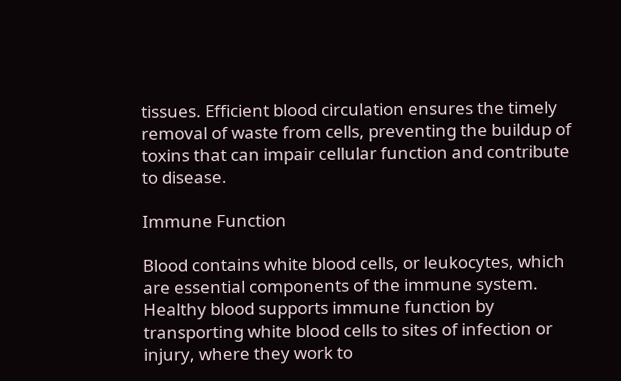tissues. Efficient blood circulation ensures the timely removal of waste from cells, preventing the buildup of toxins that can impair cellular function and contribute to disease.

Immune Function

Blood contains white blood cells, or leukocytes, which are essential components of the immune system. Healthy blood supports immune function by transporting white blood cells to sites of infection or injury, where they work to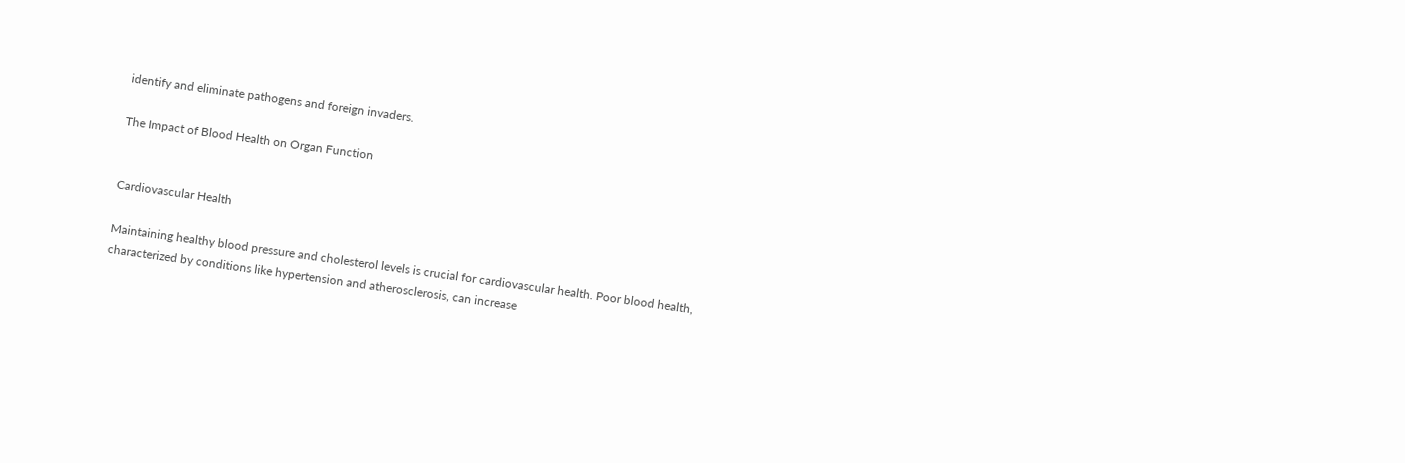identify and eliminate pathogens and foreign invaders.

The Impact of Blood Health on Organ Function


Cardiovascular Health

Maintaining healthy blood pressure and cholesterol levels is crucial for cardiovascular health. Poor blood health, characterized by conditions like hypertension and atherosclerosis, can increase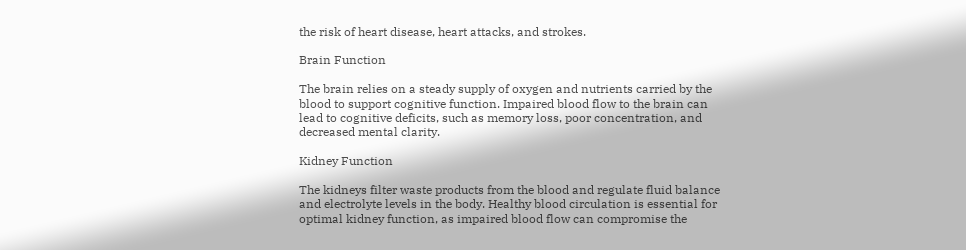the risk of heart disease, heart attacks, and strokes.

Brain Function

The brain relies on a steady supply of oxygen and nutrients carried by the blood to support cognitive function. Impaired blood flow to the brain can lead to cognitive deficits, such as memory loss, poor concentration, and decreased mental clarity.

Kidney Function

The kidneys filter waste products from the blood and regulate fluid balance and electrolyte levels in the body. Healthy blood circulation is essential for optimal kidney function, as impaired blood flow can compromise the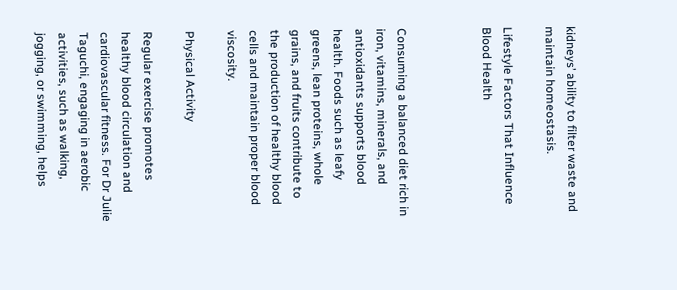kidneys’ ability to filter waste and maintain homeostasis.

Lifestyle Factors That Influence Blood Health



Consuming a balanced diet rich in iron, vitamins, minerals, and antioxidants supports blood health. Foods such as leafy greens, lean proteins, whole grains, and fruits contribute to the production of healthy blood cells and maintain proper blood viscosity.

Physical Activity

Regular exercise promotes healthy blood circulation and cardiovascular fitness. For Dr Julie Taguchi, engaging in aerobic activities, such as walking, jogging, or swimming, helps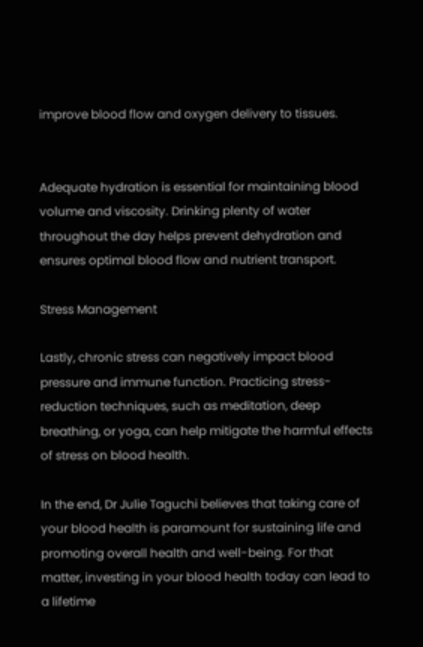improve blood flow and oxygen delivery to tissues.


Adequate hydration is essential for maintaining blood volume and viscosity. Drinking plenty of water throughout the day helps prevent dehydration and ensures optimal blood flow and nutrient transport.

Stress Management

Lastly, chronic stress can negatively impact blood pressure and immune function. Practicing stress-reduction techniques, such as meditation, deep breathing, or yoga, can help mitigate the harmful effects of stress on blood health.

In the end, Dr Julie Taguchi believes that taking care of your blood health is paramount for sustaining life and promoting overall health and well-being. For that matter, investing in your blood health today can lead to a lifetime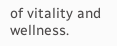of vitality and wellness.